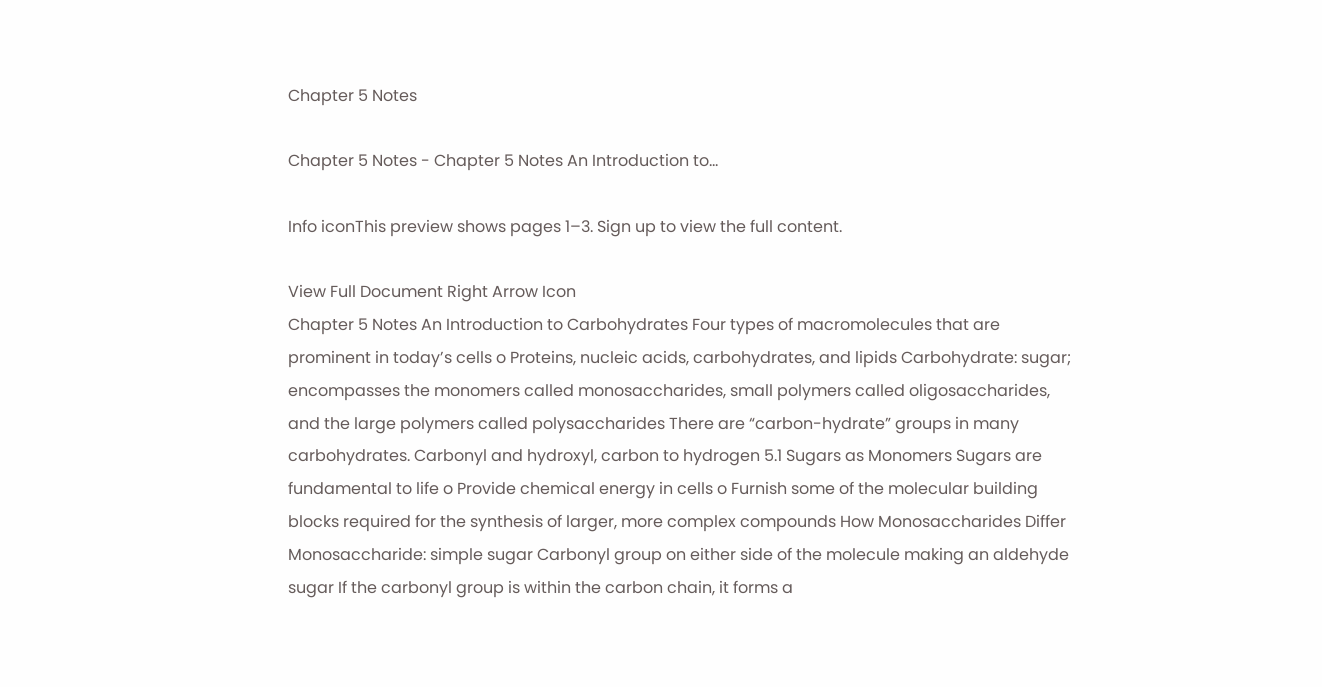Chapter 5 Notes

Chapter 5 Notes - Chapter 5 Notes An Introduction to...

Info iconThis preview shows pages 1–3. Sign up to view the full content.

View Full Document Right Arrow Icon
Chapter 5 Notes An Introduction to Carbohydrates Four types of macromolecules that are prominent in today’s cells o Proteins, nucleic acids, carbohydrates, and lipids Carbohydrate: sugar; encompasses the monomers called monosaccharides, small polymers called oligosaccharides, and the large polymers called polysaccharides There are “carbon-hydrate” groups in many carbohydrates. Carbonyl and hydroxyl, carbon to hydrogen 5.1 Sugars as Monomers Sugars are fundamental to life o Provide chemical energy in cells o Furnish some of the molecular building blocks required for the synthesis of larger, more complex compounds How Monosaccharides Differ Monosaccharide: simple sugar Carbonyl group on either side of the molecule making an aldehyde sugar If the carbonyl group is within the carbon chain, it forms a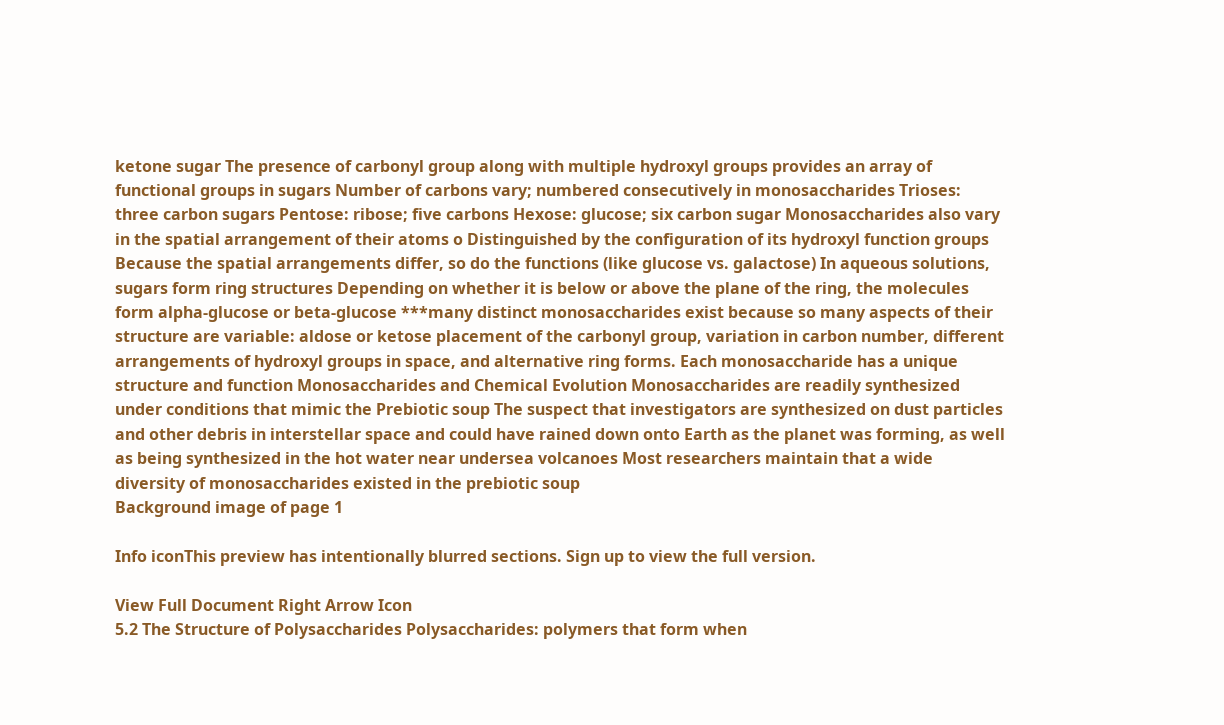ketone sugar The presence of carbonyl group along with multiple hydroxyl groups provides an array of functional groups in sugars Number of carbons vary; numbered consecutively in monosaccharides Trioses: three carbon sugars Pentose: ribose; five carbons Hexose: glucose; six carbon sugar Monosaccharides also vary in the spatial arrangement of their atoms o Distinguished by the configuration of its hydroxyl function groups Because the spatial arrangements differ, so do the functions (like glucose vs. galactose) In aqueous solutions, sugars form ring structures Depending on whether it is below or above the plane of the ring, the molecules form alpha-glucose or beta-glucose ***many distinct monosaccharides exist because so many aspects of their structure are variable: aldose or ketose placement of the carbonyl group, variation in carbon number, different arrangements of hydroxyl groups in space, and alternative ring forms. Each monosaccharide has a unique structure and function Monosaccharides and Chemical Evolution Monosaccharides are readily synthesized under conditions that mimic the Prebiotic soup The suspect that investigators are synthesized on dust particles and other debris in interstellar space and could have rained down onto Earth as the planet was forming, as well as being synthesized in the hot water near undersea volcanoes Most researchers maintain that a wide diversity of monosaccharides existed in the prebiotic soup
Background image of page 1

Info iconThis preview has intentionally blurred sections. Sign up to view the full version.

View Full Document Right Arrow Icon
5.2 The Structure of Polysaccharides Polysaccharides: polymers that form when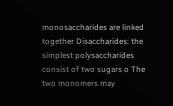monosaccharides are linked together Disaccharides: the simplest polysaccharides consist of two sugars o The two monomers may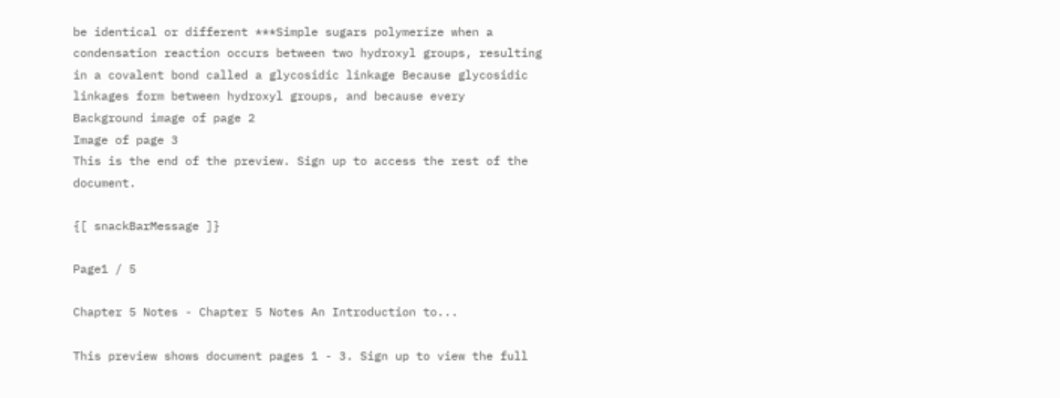be identical or different ***Simple sugars polymerize when a condensation reaction occurs between two hydroxyl groups, resulting in a covalent bond called a glycosidic linkage Because glycosidic linkages form between hydroxyl groups, and because every
Background image of page 2
Image of page 3
This is the end of the preview. Sign up to access the rest of the document.

{[ snackBarMessage ]}

Page1 / 5

Chapter 5 Notes - Chapter 5 Notes An Introduction to...

This preview shows document pages 1 - 3. Sign up to view the full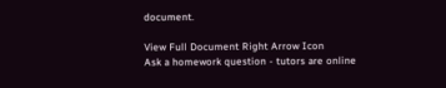document.

View Full Document Right Arrow Icon
Ask a homework question - tutors are online